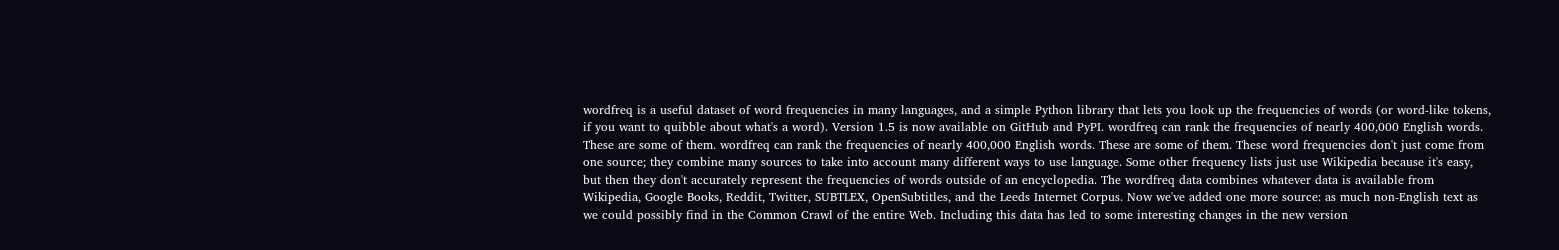wordfreq is a useful dataset of word frequencies in many languages, and a simple Python library that lets you look up the frequencies of words (or word-like tokens, if you want to quibble about what's a word). Version 1.5 is now available on GitHub and PyPI. wordfreq can rank the frequencies of nearly 400,000 English words. These are some of them. wordfreq can rank the frequencies of nearly 400,000 English words. These are some of them. These word frequencies don't just come from one source; they combine many sources to take into account many different ways to use language. Some other frequency lists just use Wikipedia because it's easy, but then they don't accurately represent the frequencies of words outside of an encyclopedia. The wordfreq data combines whatever data is available from Wikipedia, Google Books, Reddit, Twitter, SUBTLEX, OpenSubtitles, and the Leeds Internet Corpus. Now we've added one more source: as much non-English text as we could possibly find in the Common Crawl of the entire Web. Including this data has led to some interesting changes in the new version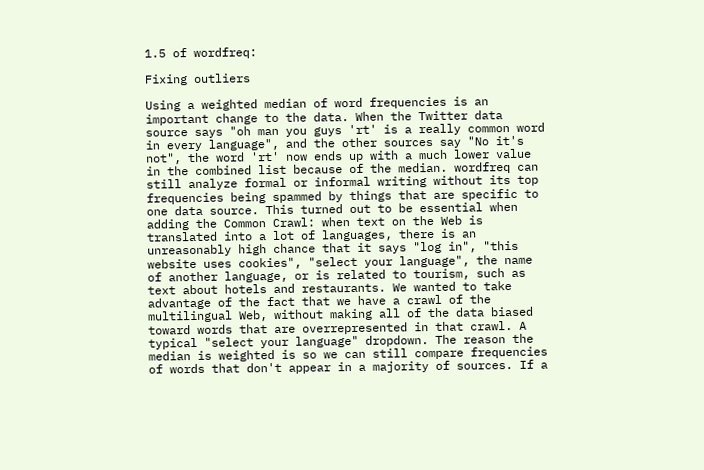1.5 of wordfreq:

Fixing outliers

Using a weighted median of word frequencies is an important change to the data. When the Twitter data source says "oh man you guys 'rt' is a really common word in every language", and the other sources say "No it's not", the word 'rt' now ends up with a much lower value in the combined list because of the median. wordfreq can still analyze formal or informal writing without its top frequencies being spammed by things that are specific to one data source. This turned out to be essential when adding the Common Crawl: when text on the Web is translated into a lot of languages, there is an unreasonably high chance that it says "log in", "this website uses cookies", "select your language", the name of another language, or is related to tourism, such as text about hotels and restaurants. We wanted to take advantage of the fact that we have a crawl of the multilingual Web, without making all of the data biased toward words that are overrepresented in that crawl. A typical "select your language" dropdown. The reason the median is weighted is so we can still compare frequencies of words that don't appear in a majority of sources. If a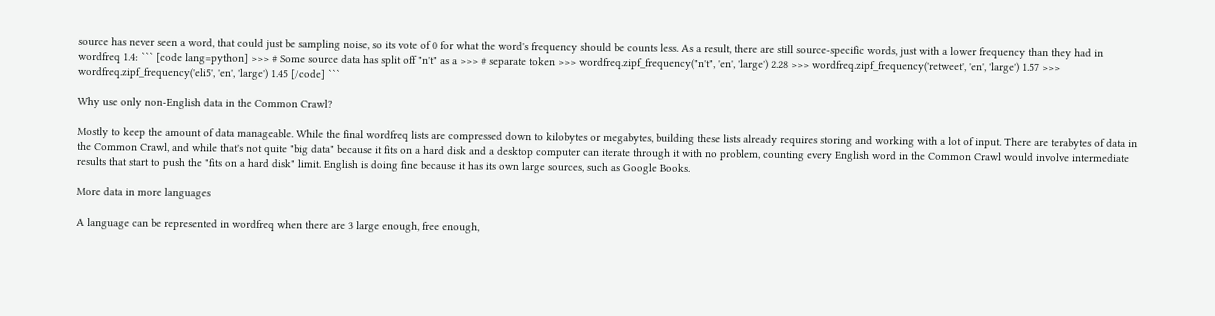source has never seen a word, that could just be sampling noise, so its vote of 0 for what the word's frequency should be counts less. As a result, there are still source-specific words, just with a lower frequency than they had in wordfreq 1.4: ``` [code lang=python] >>> # Some source data has split off "n't" as a >>> # separate token >>> wordfreq.zipf_frequency("n't", 'en', 'large') 2.28 >>> wordfreq.zipf_frequency('retweet', 'en', 'large') 1.57 >>> wordfreq.zipf_frequency('eli5', 'en', 'large') 1.45 [/code] ```

Why use only non-English data in the Common Crawl?

Mostly to keep the amount of data manageable. While the final wordfreq lists are compressed down to kilobytes or megabytes, building these lists already requires storing and working with a lot of input. There are terabytes of data in the Common Crawl, and while that's not quite "big data" because it fits on a hard disk and a desktop computer can iterate through it with no problem, counting every English word in the Common Crawl would involve intermediate results that start to push the "fits on a hard disk" limit. English is doing fine because it has its own large sources, such as Google Books.

More data in more languages

A language can be represented in wordfreq when there are 3 large enough, free enough,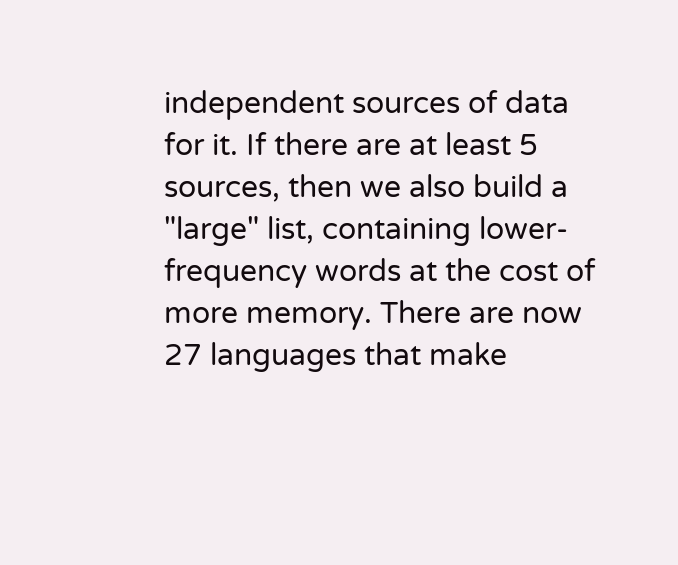independent sources of data for it. If there are at least 5 sources, then we also build a "large" list, containing lower-frequency words at the cost of more memory. There are now 27 languages that make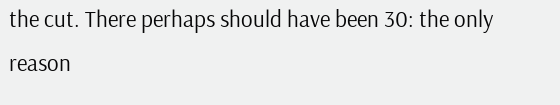the cut. There perhaps should have been 30: the only reason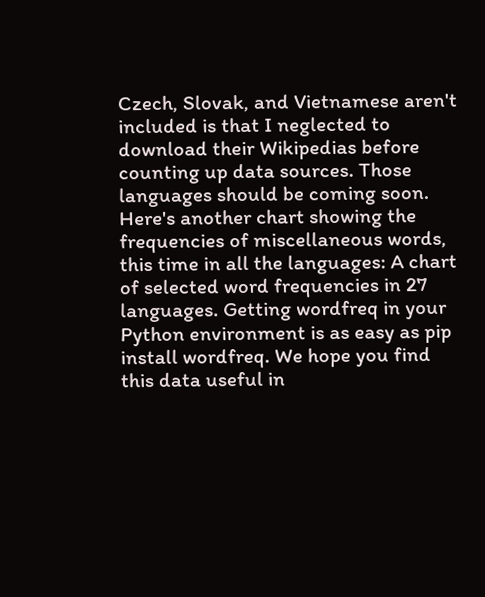Czech, Slovak, and Vietnamese aren't included is that I neglected to download their Wikipedias before counting up data sources. Those languages should be coming soon. Here's another chart showing the frequencies of miscellaneous words, this time in all the languages: A chart of selected word frequencies in 27 languages. Getting wordfreq in your Python environment is as easy as pip install wordfreq. We hope you find this data useful in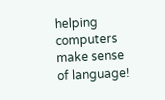helping computers make sense of language!